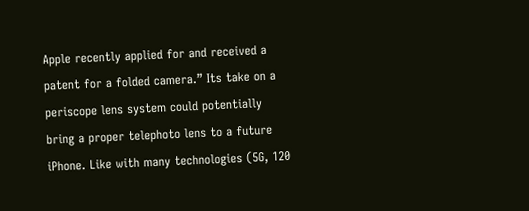Apple recently applied for and received a patent for a folded camera.” Its take on a periscope lens system could potentially bring a proper telephoto lens to a future iPhone. Like with many technologies (5G, 120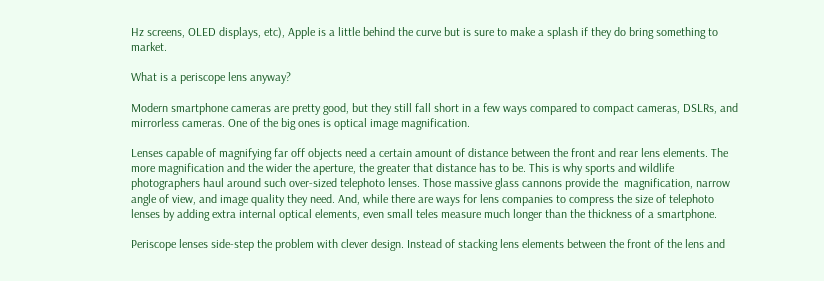Hz screens, OLED displays, etc), Apple is a little behind the curve but is sure to make a splash if they do bring something to market.

What is a periscope lens anyway?

Modern smartphone cameras are pretty good, but they still fall short in a few ways compared to compact cameras, DSLRs, and mirrorless cameras. One of the big ones is optical image magnification.

Lenses capable of magnifying far off objects need a certain amount of distance between the front and rear lens elements. The more magnification and the wider the aperture, the greater that distance has to be. This is why sports and wildlife photographers haul around such over-sized telephoto lenses. Those massive glass cannons provide the  magnification, narrow angle of view, and image quality they need. And, while there are ways for lens companies to compress the size of telephoto lenses by adding extra internal optical elements, even small teles measure much longer than the thickness of a smartphone.

Periscope lenses side-step the problem with clever design. Instead of stacking lens elements between the front of the lens and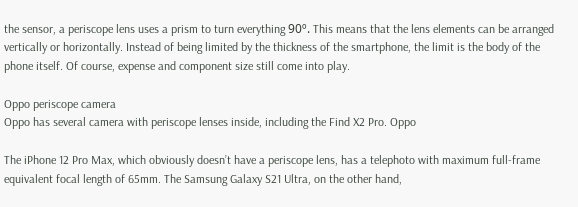the sensor, a periscope lens uses a prism to turn everything 90º. This means that the lens elements can be arranged vertically or horizontally. Instead of being limited by the thickness of the smartphone, the limit is the body of the phone itself. Of course, expense and component size still come into play.

Oppo periscope camera
Oppo has several camera with periscope lenses inside, including the Find X2 Pro. Oppo

The iPhone 12 Pro Max, which obviously doesn’t have a periscope lens, has a telephoto with maximum full-frame equivalent focal length of 65mm. The Samsung Galaxy S21 Ultra, on the other hand,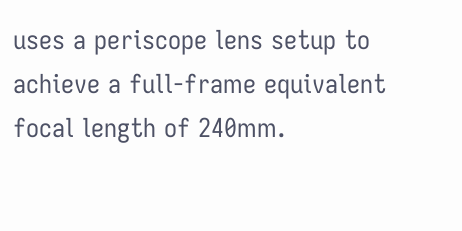uses a periscope lens setup to achieve a full-frame equivalent focal length of 240mm.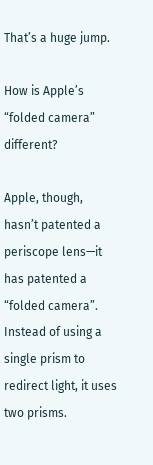That’s a huge jump.

How is Apple’s “folded camera” different?

Apple, though, hasn’t patented a periscope lens—it has patented a “folded camera”. Instead of using a single prism to redirect light, it uses two prisms.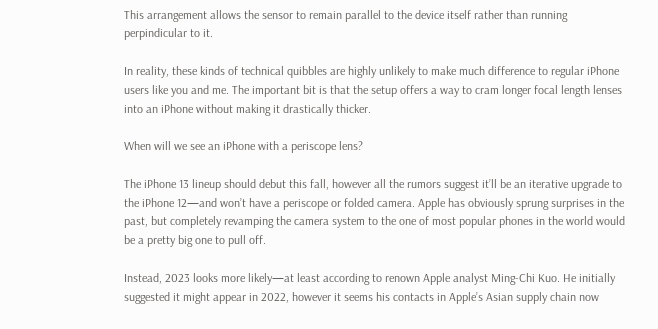This arrangement allows the sensor to remain parallel to the device itself rather than running perpindicular to it.

In reality, these kinds of technical quibbles are highly unlikely to make much difference to regular iPhone users like you and me. The important bit is that the setup offers a way to cram longer focal length lenses into an iPhone without making it drastically thicker.

When will we see an iPhone with a periscope lens?

The iPhone 13 lineup should debut this fall, however all the rumors suggest it’ll be an iterative upgrade to the iPhone 12—and won’t have a periscope or folded camera. Apple has obviously sprung surprises in the past, but completely revamping the camera system to the one of most popular phones in the world would be a pretty big one to pull off.

Instead, 2023 looks more likely—at least according to renown Apple analyst Ming-Chi Kuo. He initially suggested it might appear in 2022, however it seems his contacts in Apple’s Asian supply chain now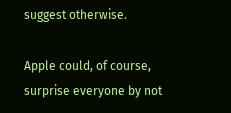suggest otherwise.

Apple could, of course, surprise everyone by not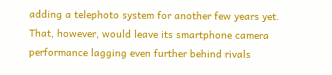adding a telephoto system for another few years yet. That, however, would leave its smartphone camera performance lagging even further behind rivals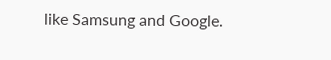like Samsung and Google.